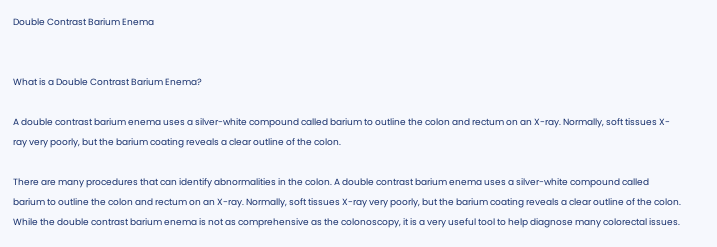Double Contrast Barium Enema


What is a Double Contrast Barium Enema?

A double contrast barium enema uses a silver-white compound called barium to outline the colon and rectum on an X-ray. Normally, soft tissues X-ray very poorly, but the barium coating reveals a clear outline of the colon.

There are many procedures that can identify abnormalities in the colon. A double contrast barium enema uses a silver-white compound called barium to outline the colon and rectum on an X-ray. Normally, soft tissues X-ray very poorly, but the barium coating reveals a clear outline of the colon. While the double contrast barium enema is not as comprehensive as the colonoscopy, it is a very useful tool to help diagnose many colorectal issues.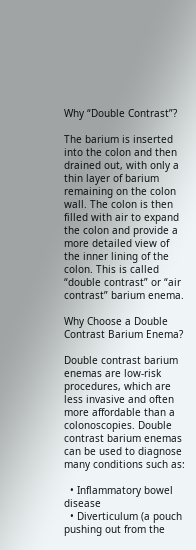Why “Double Contrast”?

The barium is inserted into the colon and then drained out, with only a thin layer of barium remaining on the colon wall. The colon is then filled with air to expand the colon and provide a more detailed view of the inner lining of the colon. This is called “double contrast” or “air contrast” barium enema.

Why Choose a Double Contrast Barium Enema?

Double contrast barium enemas are low-risk procedures, which are less invasive and often more affordable than a colonoscopies. Double contrast barium enemas can be used to diagnose many conditions such as:

  • Inflammatory bowel disease
  • Diverticulum (a pouch pushing out from the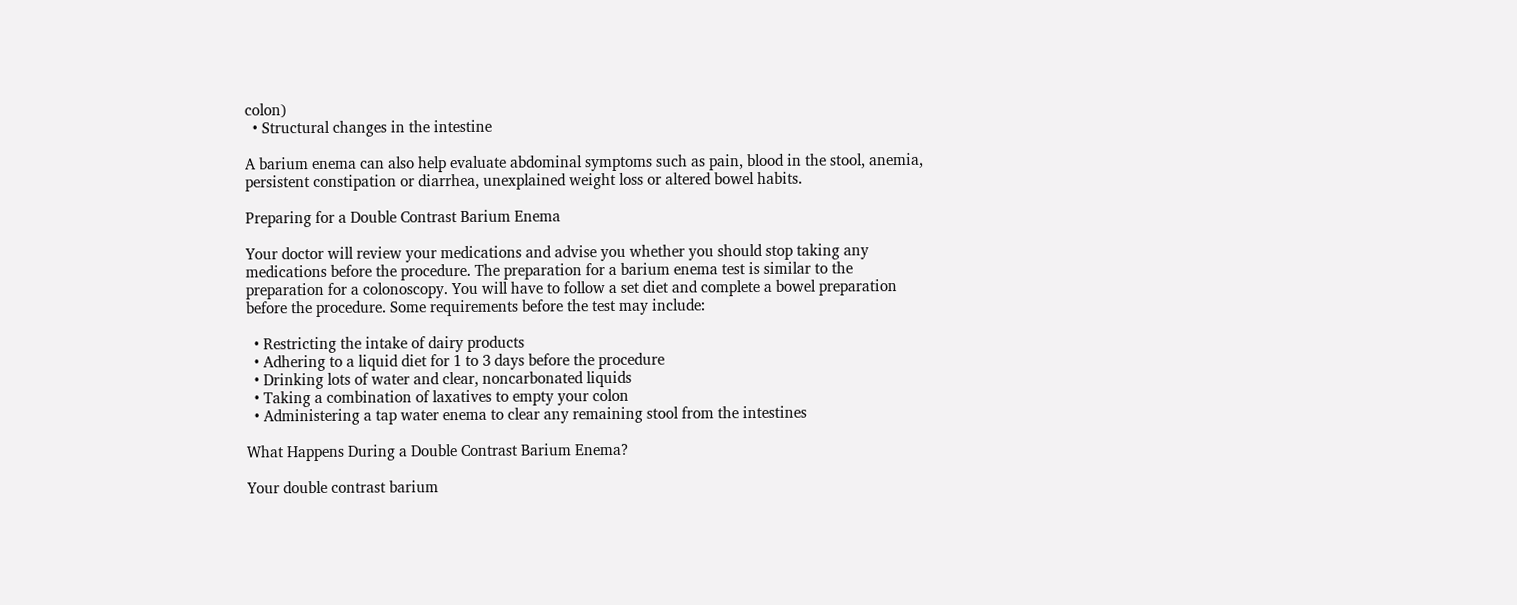colon)
  • Structural changes in the intestine

A barium enema can also help evaluate abdominal symptoms such as pain, blood in the stool, anemia, persistent constipation or diarrhea, unexplained weight loss or altered bowel habits.

Preparing for a Double Contrast Barium Enema

Your doctor will review your medications and advise you whether you should stop taking any medications before the procedure. The preparation for a barium enema test is similar to the preparation for a colonoscopy. You will have to follow a set diet and complete a bowel preparation before the procedure. Some requirements before the test may include:

  • Restricting the intake of dairy products
  • Adhering to a liquid diet for 1 to 3 days before the procedure
  • Drinking lots of water and clear, noncarbonated liquids
  • Taking a combination of laxatives to empty your colon
  • Administering a tap water enema to clear any remaining stool from the intestines

What Happens During a Double Contrast Barium Enema?

Your double contrast barium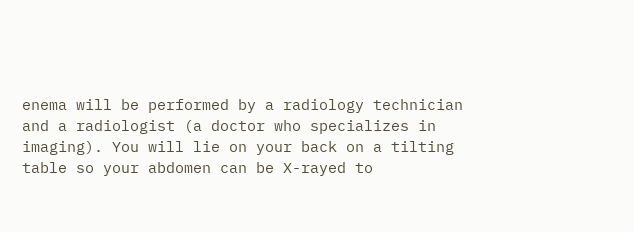enema will be performed by a radiology technician and a radiologist (a doctor who specializes in imaging). You will lie on your back on a tilting table so your abdomen can be X-rayed to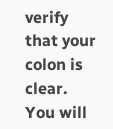verify that your colon is clear. You will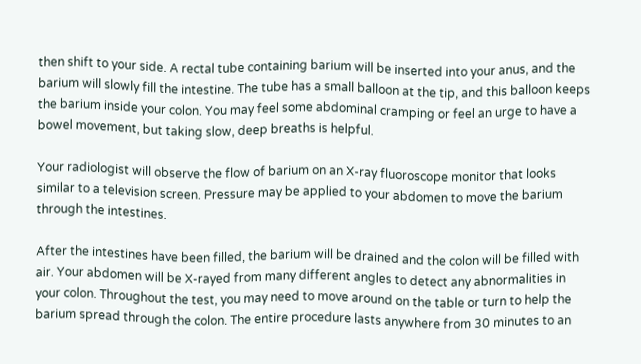then shift to your side. A rectal tube containing barium will be inserted into your anus, and the barium will slowly fill the intestine. The tube has a small balloon at the tip, and this balloon keeps the barium inside your colon. You may feel some abdominal cramping or feel an urge to have a bowel movement, but taking slow, deep breaths is helpful.

Your radiologist will observe the flow of barium on an X-ray fluoroscope monitor that looks similar to a television screen. Pressure may be applied to your abdomen to move the barium through the intestines.

After the intestines have been filled, the barium will be drained and the colon will be filled with air. Your abdomen will be X-rayed from many different angles to detect any abnormalities in your colon. Throughout the test, you may need to move around on the table or turn to help the barium spread through the colon. The entire procedure lasts anywhere from 30 minutes to an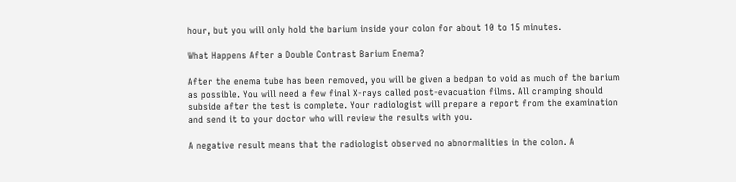hour, but you will only hold the barium inside your colon for about 10 to 15 minutes.

What Happens After a Double Contrast Barium Enema?

After the enema tube has been removed, you will be given a bedpan to void as much of the barium as possible. You will need a few final X-rays called post-evacuation films. All cramping should subside after the test is complete. Your radiologist will prepare a report from the examination and send it to your doctor who will review the results with you.

A negative result means that the radiologist observed no abnormalities in the colon. A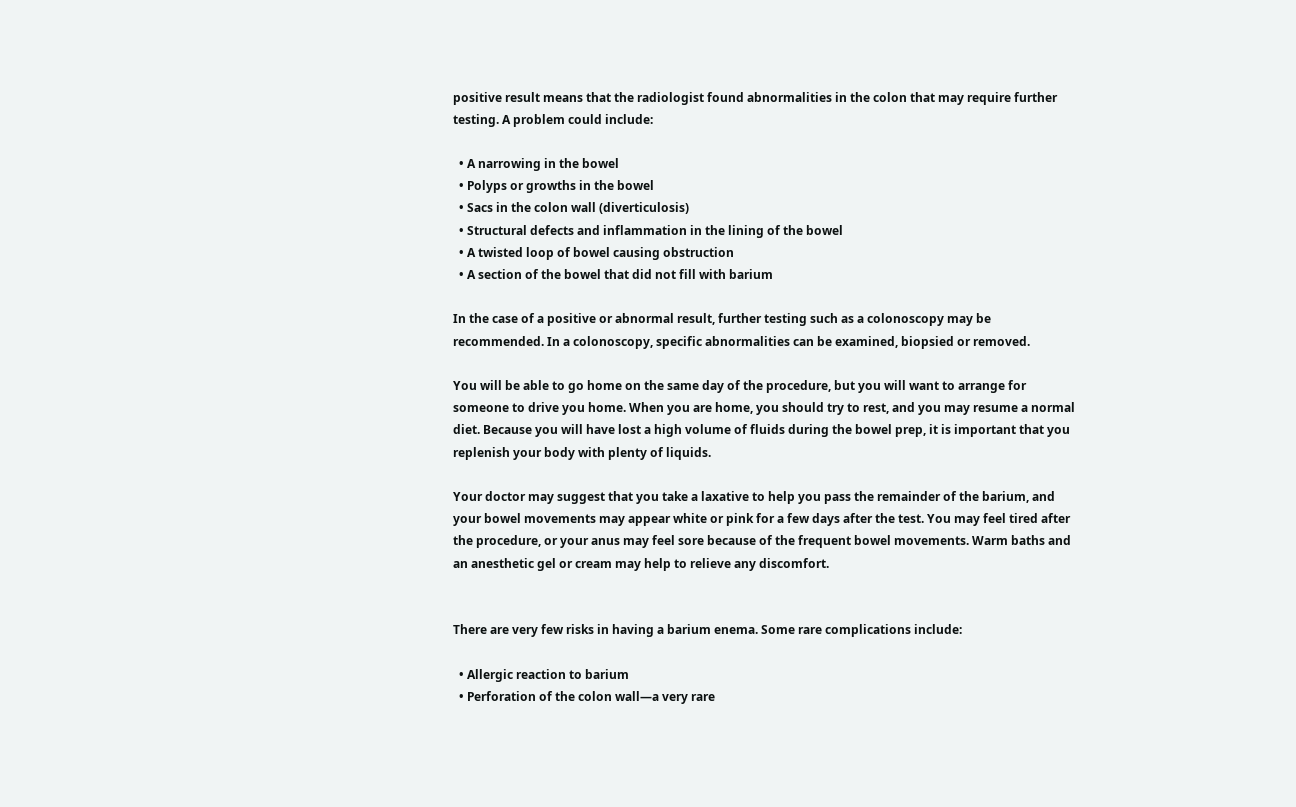positive result means that the radiologist found abnormalities in the colon that may require further testing. A problem could include:

  • A narrowing in the bowel
  • Polyps or growths in the bowel
  • Sacs in the colon wall (diverticulosis)
  • Structural defects and inflammation in the lining of the bowel
  • A twisted loop of bowel causing obstruction
  • A section of the bowel that did not fill with barium

In the case of a positive or abnormal result, further testing such as a colonoscopy may be recommended. In a colonoscopy, specific abnormalities can be examined, biopsied or removed.

You will be able to go home on the same day of the procedure, but you will want to arrange for someone to drive you home. When you are home, you should try to rest, and you may resume a normal diet. Because you will have lost a high volume of fluids during the bowel prep, it is important that you replenish your body with plenty of liquids.

Your doctor may suggest that you take a laxative to help you pass the remainder of the barium, and your bowel movements may appear white or pink for a few days after the test. You may feel tired after the procedure, or your anus may feel sore because of the frequent bowel movements. Warm baths and an anesthetic gel or cream may help to relieve any discomfort.


There are very few risks in having a barium enema. Some rare complications include:

  • Allergic reaction to barium
  • Perforation of the colon wall—a very rare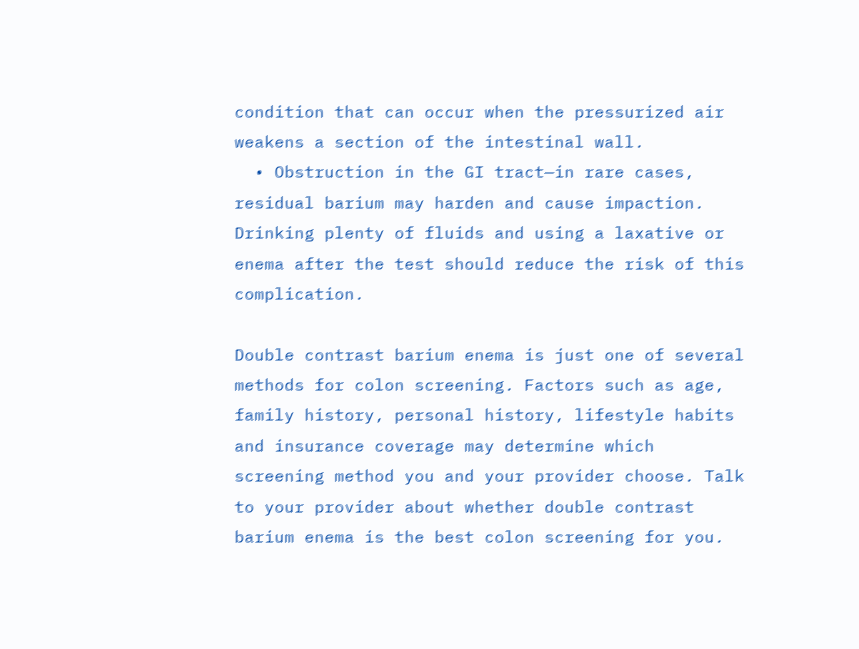condition that can occur when the pressurized air weakens a section of the intestinal wall.
  • Obstruction in the GI tract—in rare cases, residual barium may harden and cause impaction. Drinking plenty of fluids and using a laxative or enema after the test should reduce the risk of this complication.

Double contrast barium enema is just one of several methods for colon screening. Factors such as age, family history, personal history, lifestyle habits and insurance coverage may determine which screening method you and your provider choose. Talk to your provider about whether double contrast barium enema is the best colon screening for you.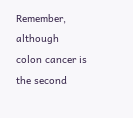Remember, although colon cancer is the second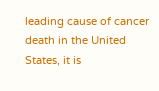leading cause of cancer death in the United States, it is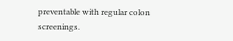preventable with regular colon screenings.